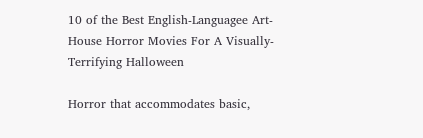10 of the Best English-Languagee Art-House Horror Movies For A Visually-Terrifying Halloween

Horror that accommodates basic,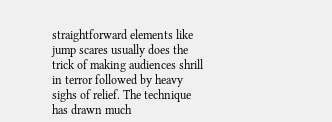straightforward elements like jump scares usually does the trick of making audiences shrill in terror followed by heavy sighs of relief. The technique has drawn much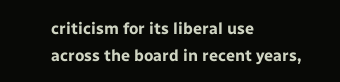criticism for its liberal use across the board in recent years,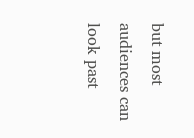but most audiences can look past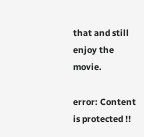that and still enjoy the movie.

error: Content is protected !!